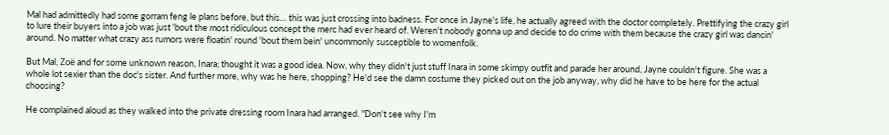Mal had admittedly had some gorram feng le plans before, but this… this was just crossing into badness. For once in Jayne's life, he actually agreed with the doctor completely. Prettifying the crazy girl to lure their buyers into a job was just 'bout the most ridiculous concept the merc had ever heard of. Weren't nobody gonna up and decide to do crime with them because the crazy girl was dancin' around. No matter what crazy ass rumors were floatin' round 'bout them bein' uncommonly susceptible to womenfolk.

But Mal, Zoë and for some unknown reason, Inara; thought it was a good idea. Now, why they didn't just stuff Inara in some skimpy outfit and parade her around, Jayne couldn't figure. She was a whole lot sexier than the doc's sister. And further more, why was he here, shopping? He'd see the damn costume they picked out on the job anyway, why did he have to be here for the actual choosing?

He complained aloud as they walked into the private dressing room Inara had arranged. "Don't see why I'm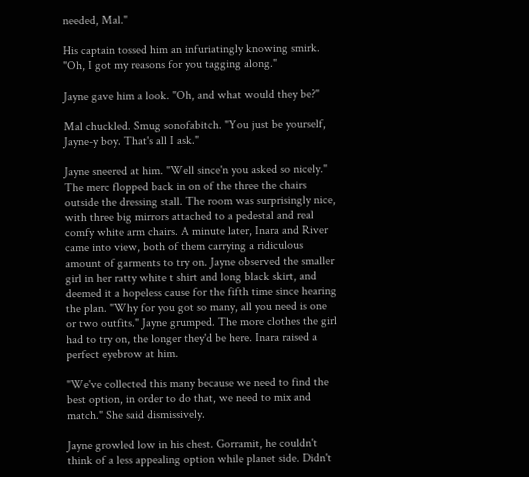needed, Mal."

His captain tossed him an infuriatingly knowing smirk. "Oh, I got my reasons for you tagging along."

Jayne gave him a look. "Oh, and what would they be?"

Mal chuckled. Smug sonofabitch. "You just be yourself, Jayne-y boy. That's all I ask."

Jayne sneered at him. "Well since'n you asked so nicely." The merc flopped back in on of the three the chairs outside the dressing stall. The room was surprisingly nice, with three big mirrors attached to a pedestal and real comfy white arm chairs. A minute later, Inara and River came into view, both of them carrying a ridiculous amount of garments to try on. Jayne observed the smaller girl in her ratty white t shirt and long black skirt, and deemed it a hopeless cause for the fifth time since hearing the plan. "Why for you got so many, all you need is one or two outfits." Jayne grumped. The more clothes the girl had to try on, the longer they'd be here. Inara raised a perfect eyebrow at him.

"We've collected this many because we need to find the best option, in order to do that, we need to mix and match." She said dismissively.

Jayne growled low in his chest. Gorramit, he couldn't think of a less appealing option while planet side. Didn't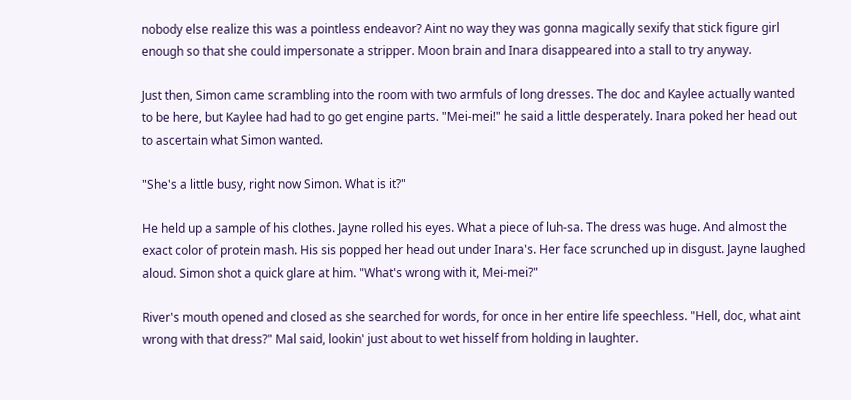nobody else realize this was a pointless endeavor? Aint no way they was gonna magically sexify that stick figure girl enough so that she could impersonate a stripper. Moon brain and Inara disappeared into a stall to try anyway.

Just then, Simon came scrambling into the room with two armfuls of long dresses. The doc and Kaylee actually wanted to be here, but Kaylee had had to go get engine parts. "Mei-mei!" he said a little desperately. Inara poked her head out to ascertain what Simon wanted.

"She's a little busy, right now Simon. What is it?"

He held up a sample of his clothes. Jayne rolled his eyes. What a piece of luh-sa. The dress was huge. And almost the exact color of protein mash. His sis popped her head out under Inara's. Her face scrunched up in disgust. Jayne laughed aloud. Simon shot a quick glare at him. "What's wrong with it, Mei-mei?"

River's mouth opened and closed as she searched for words, for once in her entire life speechless. "Hell, doc, what aint wrong with that dress?" Mal said, lookin' just about to wet hisself from holding in laughter.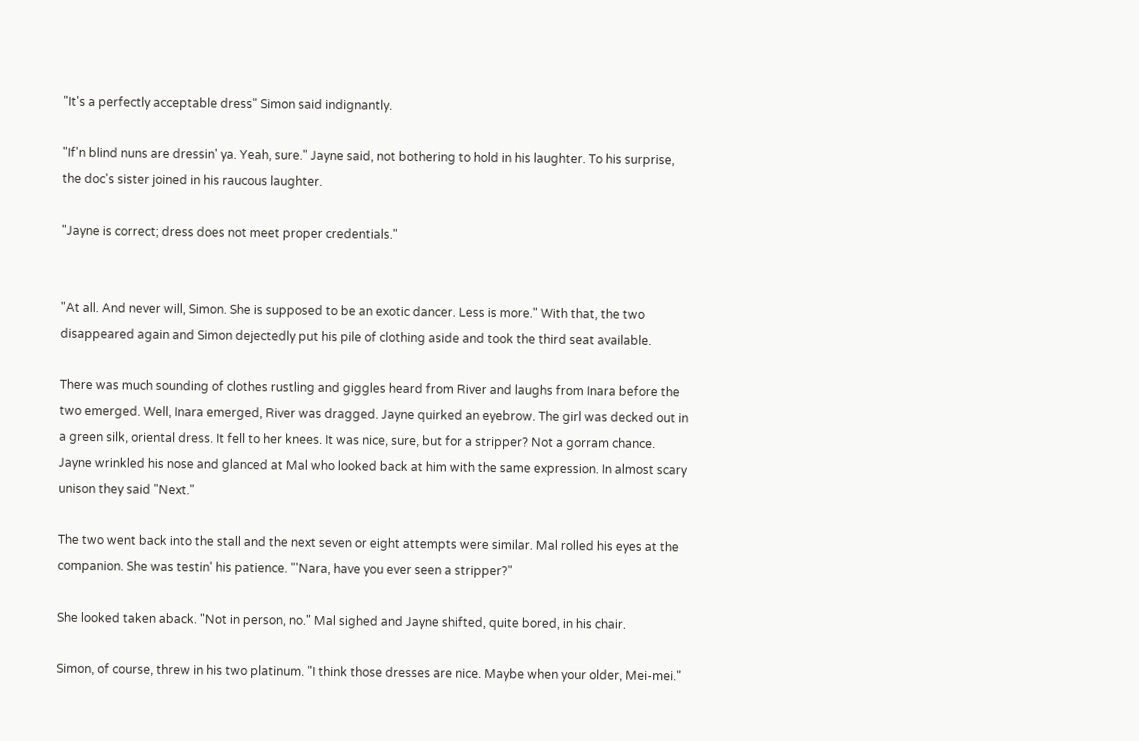"It's a perfectly acceptable dress" Simon said indignantly.

"If'n blind nuns are dressin' ya. Yeah, sure." Jayne said, not bothering to hold in his laughter. To his surprise, the doc's sister joined in his raucous laughter.

"Jayne is correct; dress does not meet proper credentials."


"At all. And never will, Simon. She is supposed to be an exotic dancer. Less is more." With that, the two disappeared again and Simon dejectedly put his pile of clothing aside and took the third seat available.

There was much sounding of clothes rustling and giggles heard from River and laughs from Inara before the two emerged. Well, Inara emerged, River was dragged. Jayne quirked an eyebrow. The girl was decked out in a green silk, oriental dress. It fell to her knees. It was nice, sure, but for a stripper? Not a gorram chance. Jayne wrinkled his nose and glanced at Mal who looked back at him with the same expression. In almost scary unison they said "Next."

The two went back into the stall and the next seven or eight attempts were similar. Mal rolled his eyes at the companion. She was testin' his patience. "'Nara, have you ever seen a stripper?"

She looked taken aback. "Not in person, no." Mal sighed and Jayne shifted, quite bored, in his chair.

Simon, of course, threw in his two platinum. "I think those dresses are nice. Maybe when your older, Mei-mei."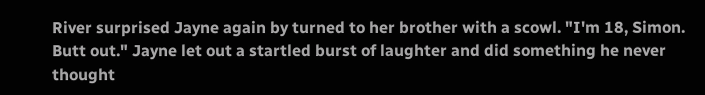River surprised Jayne again by turned to her brother with a scowl. "I'm 18, Simon. Butt out." Jayne let out a startled burst of laughter and did something he never thought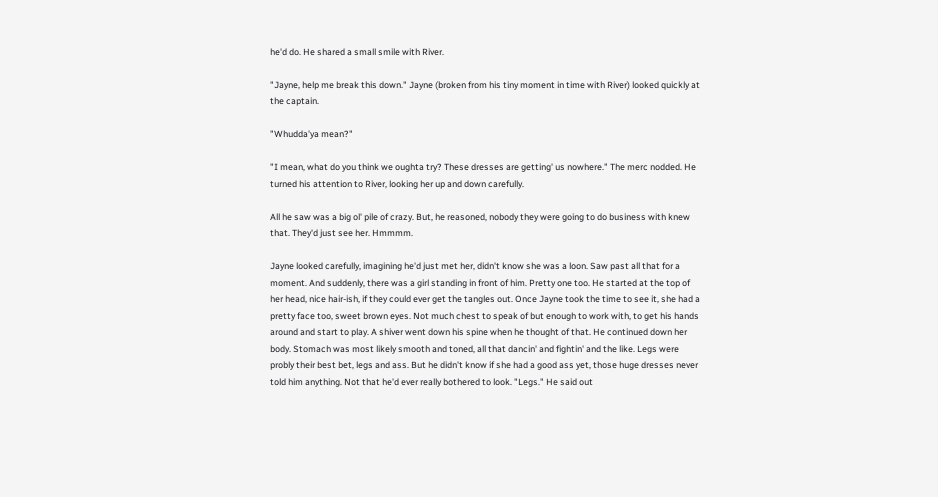he'd do. He shared a small smile with River.

"Jayne, help me break this down." Jayne (broken from his tiny moment in time with River) looked quickly at the captain.

"Whudda'ya mean?"

"I mean, what do you think we oughta try? These dresses are getting' us nowhere." The merc nodded. He turned his attention to River, looking her up and down carefully.

All he saw was a big ol' pile of crazy. But, he reasoned, nobody they were going to do business with knew that. They'd just see her. Hmmmm.

Jayne looked carefully, imagining he'd just met her, didn't know she was a loon. Saw past all that for a moment. And suddenly, there was a girl standing in front of him. Pretty one too. He started at the top of her head, nice hair-ish, if they could ever get the tangles out. Once Jayne took the time to see it, she had a pretty face too, sweet brown eyes. Not much chest to speak of but enough to work with, to get his hands around and start to play. A shiver went down his spine when he thought of that. He continued down her body. Stomach was most likely smooth and toned, all that dancin' and fightin' and the like. Legs were probly their best bet, legs and ass. But he didn't know if she had a good ass yet, those huge dresses never told him anything. Not that he'd ever really bothered to look. "Legs." He said out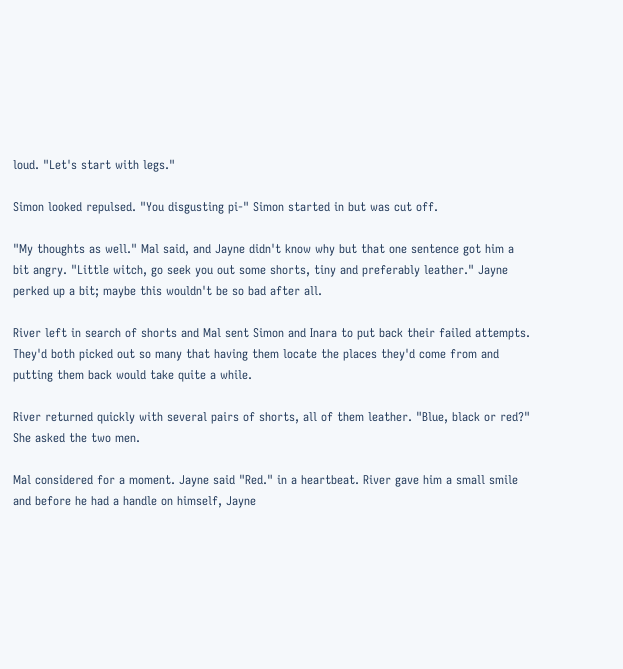loud. "Let's start with legs."

Simon looked repulsed. "You disgusting pi-" Simon started in but was cut off.

"My thoughts as well." Mal said, and Jayne didn't know why but that one sentence got him a bit angry. "Little witch, go seek you out some shorts, tiny and preferably leather." Jayne perked up a bit; maybe this wouldn't be so bad after all.

River left in search of shorts and Mal sent Simon and Inara to put back their failed attempts. They'd both picked out so many that having them locate the places they'd come from and putting them back would take quite a while.

River returned quickly with several pairs of shorts, all of them leather. "Blue, black or red?" She asked the two men.

Mal considered for a moment. Jayne said "Red." in a heartbeat. River gave him a small smile and before he had a handle on himself, Jayne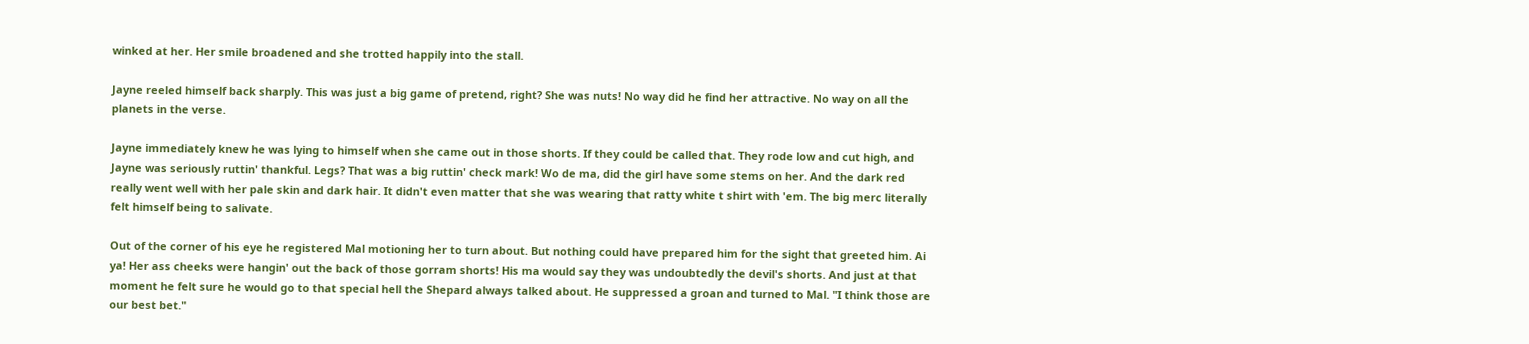winked at her. Her smile broadened and she trotted happily into the stall.

Jayne reeled himself back sharply. This was just a big game of pretend, right? She was nuts! No way did he find her attractive. No way on all the planets in the verse.

Jayne immediately knew he was lying to himself when she came out in those shorts. If they could be called that. They rode low and cut high, and Jayne was seriously ruttin' thankful. Legs? That was a big ruttin' check mark! Wo de ma, did the girl have some stems on her. And the dark red really went well with her pale skin and dark hair. It didn't even matter that she was wearing that ratty white t shirt with 'em. The big merc literally felt himself being to salivate.

Out of the corner of his eye he registered Mal motioning her to turn about. But nothing could have prepared him for the sight that greeted him. Ai ya! Her ass cheeks were hangin' out the back of those gorram shorts! His ma would say they was undoubtedly the devil's shorts. And just at that moment he felt sure he would go to that special hell the Shepard always talked about. He suppressed a groan and turned to Mal. "I think those are our best bet."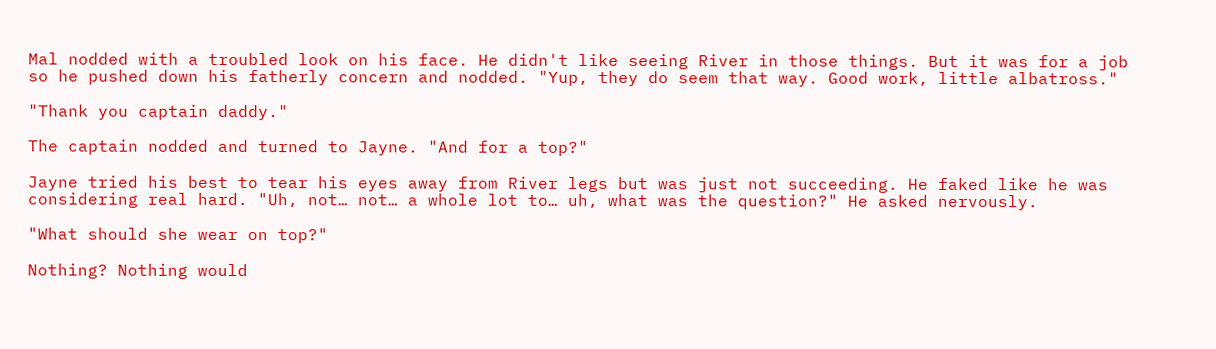Mal nodded with a troubled look on his face. He didn't like seeing River in those things. But it was for a job so he pushed down his fatherly concern and nodded. "Yup, they do seem that way. Good work, little albatross."

"Thank you captain daddy."

The captain nodded and turned to Jayne. "And for a top?"

Jayne tried his best to tear his eyes away from River legs but was just not succeeding. He faked like he was considering real hard. "Uh, not… not… a whole lot to… uh, what was the question?" He asked nervously.

"What should she wear on top?"

Nothing? Nothing would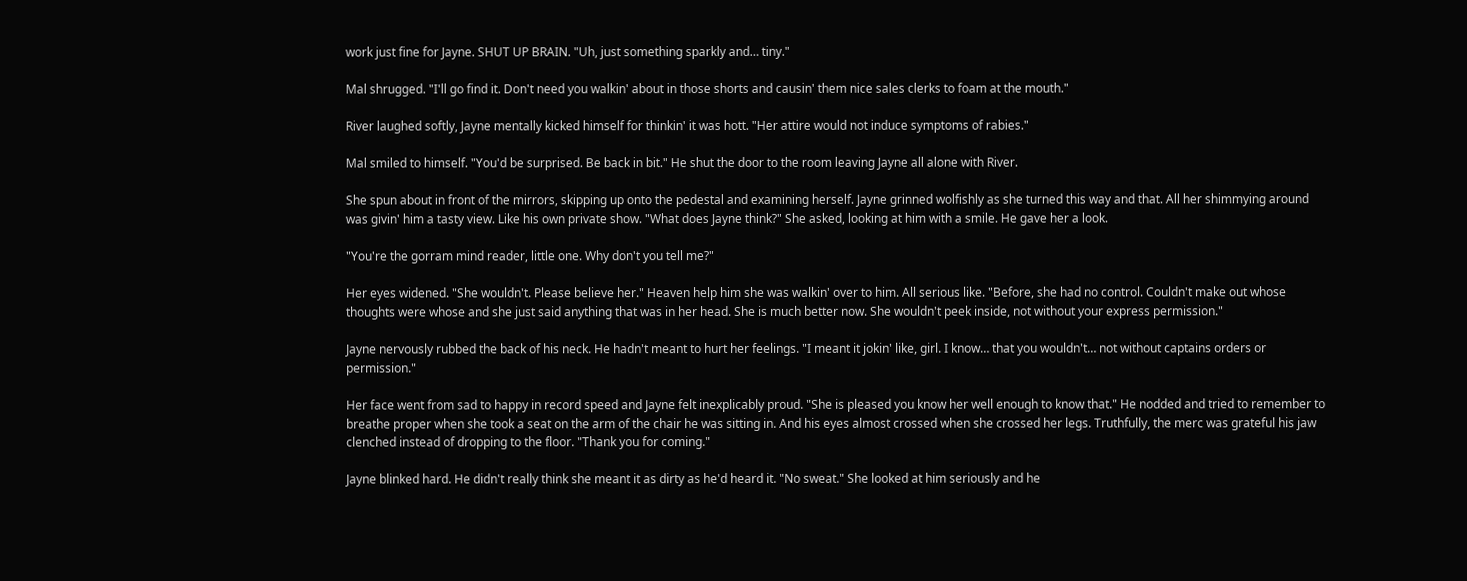work just fine for Jayne. SHUT UP BRAIN. "Uh, just something sparkly and… tiny."

Mal shrugged. "I'll go find it. Don't need you walkin' about in those shorts and causin' them nice sales clerks to foam at the mouth."

River laughed softly, Jayne mentally kicked himself for thinkin' it was hott. "Her attire would not induce symptoms of rabies."

Mal smiled to himself. "You'd be surprised. Be back in bit." He shut the door to the room leaving Jayne all alone with River.

She spun about in front of the mirrors, skipping up onto the pedestal and examining herself. Jayne grinned wolfishly as she turned this way and that. All her shimmying around was givin' him a tasty view. Like his own private show. "What does Jayne think?" She asked, looking at him with a smile. He gave her a look.

"You're the gorram mind reader, little one. Why don't you tell me?"

Her eyes widened. "She wouldn't. Please believe her." Heaven help him she was walkin' over to him. All serious like. "Before, she had no control. Couldn't make out whose thoughts were whose and she just said anything that was in her head. She is much better now. She wouldn't peek inside, not without your express permission."

Jayne nervously rubbed the back of his neck. He hadn't meant to hurt her feelings. "I meant it jokin' like, girl. I know… that you wouldn't… not without captains orders or permission."

Her face went from sad to happy in record speed and Jayne felt inexplicably proud. "She is pleased you know her well enough to know that." He nodded and tried to remember to breathe proper when she took a seat on the arm of the chair he was sitting in. And his eyes almost crossed when she crossed her legs. Truthfully, the merc was grateful his jaw clenched instead of dropping to the floor. "Thank you for coming."

Jayne blinked hard. He didn't really think she meant it as dirty as he'd heard it. "No sweat." She looked at him seriously and he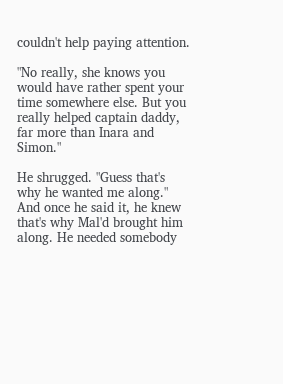couldn't help paying attention.

"No really, she knows you would have rather spent your time somewhere else. But you really helped captain daddy, far more than Inara and Simon."

He shrugged. "Guess that's why he wanted me along." And once he said it, he knew that's why Mal'd brought him along. He needed somebody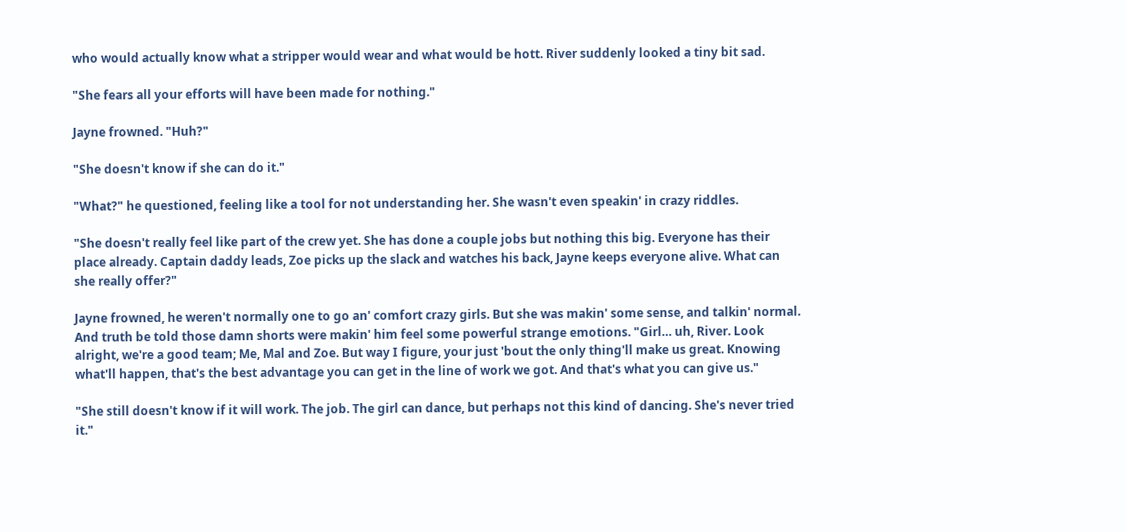who would actually know what a stripper would wear and what would be hott. River suddenly looked a tiny bit sad.

"She fears all your efforts will have been made for nothing."

Jayne frowned. "Huh?"

"She doesn't know if she can do it."

"What?" he questioned, feeling like a tool for not understanding her. She wasn't even speakin' in crazy riddles.

"She doesn't really feel like part of the crew yet. She has done a couple jobs but nothing this big. Everyone has their place already. Captain daddy leads, Zoe picks up the slack and watches his back, Jayne keeps everyone alive. What can she really offer?"

Jayne frowned, he weren't normally one to go an' comfort crazy girls. But she was makin' some sense, and talkin' normal. And truth be told those damn shorts were makin' him feel some powerful strange emotions. "Girl… uh, River. Look alright, we're a good team; Me, Mal and Zoe. But way I figure, your just 'bout the only thing'll make us great. Knowing what'll happen, that's the best advantage you can get in the line of work we got. And that's what you can give us."

"She still doesn't know if it will work. The job. The girl can dance, but perhaps not this kind of dancing. She's never tried it."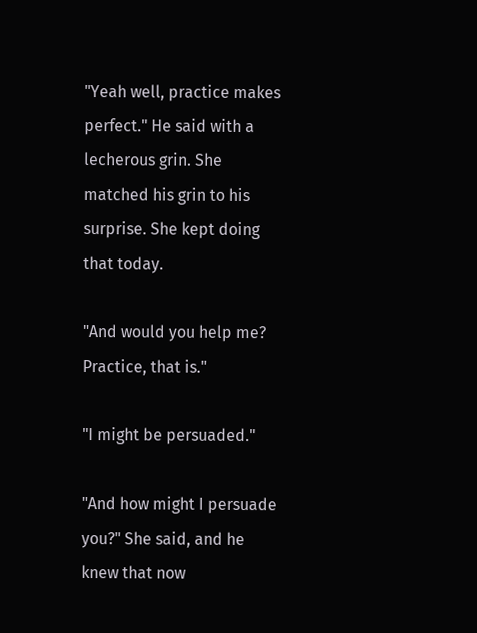"Yeah well, practice makes perfect." He said with a lecherous grin. She matched his grin to his surprise. She kept doing that today.

"And would you help me? Practice, that is."

"I might be persuaded."

"And how might I persuade you?" She said, and he knew that now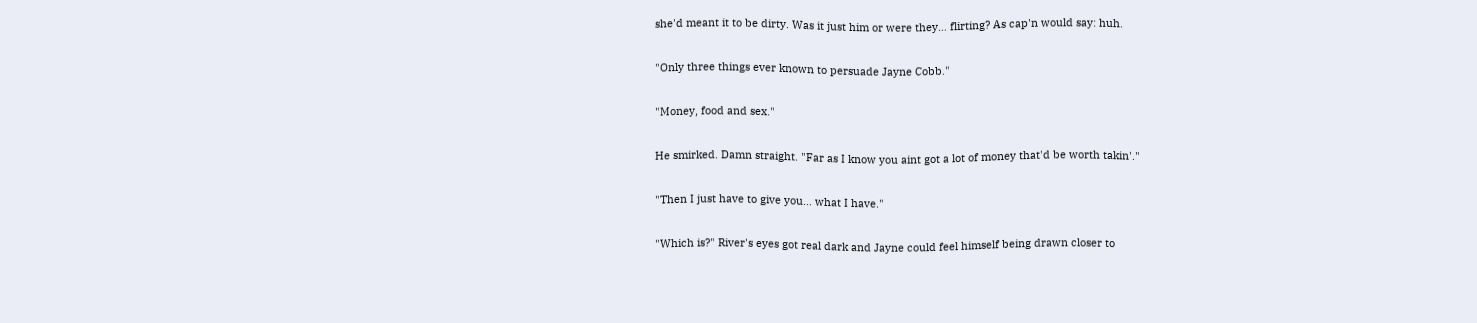she'd meant it to be dirty. Was it just him or were they… flirting? As cap'n would say: huh.

"Only three things ever known to persuade Jayne Cobb."

"Money, food and sex."

He smirked. Damn straight. "Far as I know you aint got a lot of money that'd be worth takin'."

"Then I just have to give you… what I have."

"Which is?" River's eyes got real dark and Jayne could feel himself being drawn closer to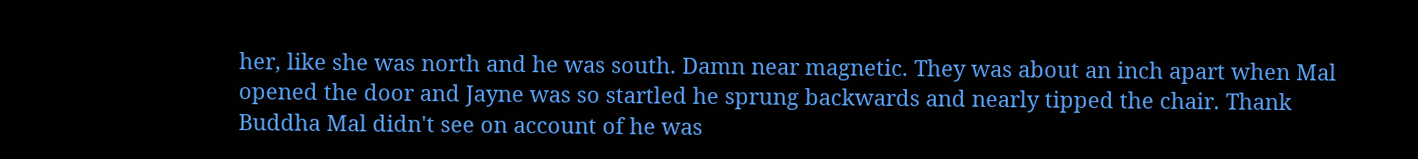her, like she was north and he was south. Damn near magnetic. They was about an inch apart when Mal opened the door and Jayne was so startled he sprung backwards and nearly tipped the chair. Thank Buddha Mal didn't see on account of he was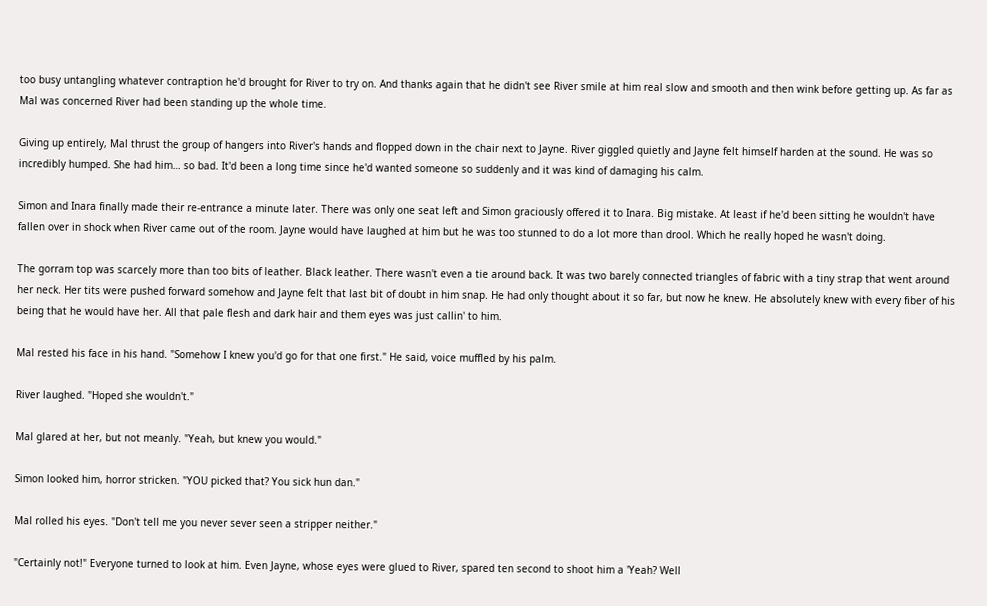too busy untangling whatever contraption he'd brought for River to try on. And thanks again that he didn't see River smile at him real slow and smooth and then wink before getting up. As far as Mal was concerned River had been standing up the whole time.

Giving up entirely, Mal thrust the group of hangers into River's hands and flopped down in the chair next to Jayne. River giggled quietly and Jayne felt himself harden at the sound. He was so incredibly humped. She had him… so bad. It'd been a long time since he'd wanted someone so suddenly and it was kind of damaging his calm.

Simon and Inara finally made their re-entrance a minute later. There was only one seat left and Simon graciously offered it to Inara. Big mistake. At least if he'd been sitting he wouldn't have fallen over in shock when River came out of the room. Jayne would have laughed at him but he was too stunned to do a lot more than drool. Which he really hoped he wasn't doing.

The gorram top was scarcely more than too bits of leather. Black leather. There wasn't even a tie around back. It was two barely connected triangles of fabric with a tiny strap that went around her neck. Her tits were pushed forward somehow and Jayne felt that last bit of doubt in him snap. He had only thought about it so far, but now he knew. He absolutely knew with every fiber of his being that he would have her. All that pale flesh and dark hair and them eyes was just callin' to him.

Mal rested his face in his hand. "Somehow I knew you'd go for that one first." He said, voice muffled by his palm.

River laughed. "Hoped she wouldn't."

Mal glared at her, but not meanly. "Yeah, but knew you would."

Simon looked him, horror stricken. "YOU picked that? You sick hun dan."

Mal rolled his eyes. "Don't tell me you never sever seen a stripper neither."

"Certainly not!" Everyone turned to look at him. Even Jayne, whose eyes were glued to River, spared ten second to shoot him a 'Yeah? Well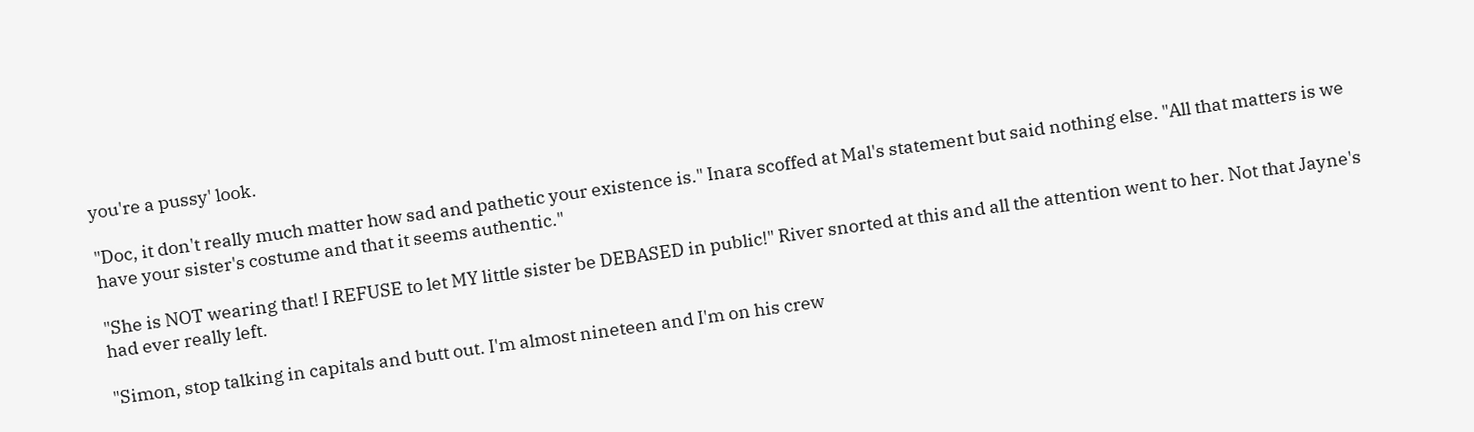you're a pussy' look.

"Doc, it don't really much matter how sad and pathetic your existence is." Inara scoffed at Mal's statement but said nothing else. "All that matters is we have your sister's costume and that it seems authentic."

"She is NOT wearing that! I REFUSE to let MY little sister be DEBASED in public!" River snorted at this and all the attention went to her. Not that Jayne's had ever really left.

"Simon, stop talking in capitals and butt out. I'm almost nineteen and I'm on his crew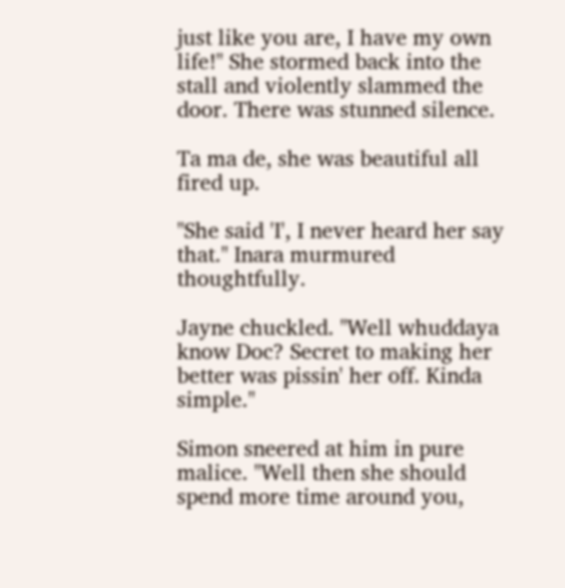just like you are, I have my own life!" She stormed back into the stall and violently slammed the door. There was stunned silence.

Ta ma de, she was beautiful all fired up.

"She said 'I', I never heard her say that." Inara murmured thoughtfully.

Jayne chuckled. "Well whuddaya know Doc? Secret to making her better was pissin' her off. Kinda simple."

Simon sneered at him in pure malice. "Well then she should spend more time around you,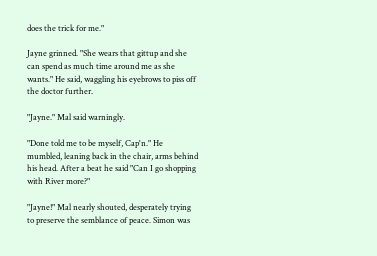does the trick for me."

Jayne grinned. "She wears that gittup and she can spend as much time around me as she wants." He said, waggling his eyebrows to piss off the doctor further.

"Jayne." Mal said warningly.

"Done told me to be myself, Cap'n." He mumbled, leaning back in the chair, arms behind his head. After a beat he said "Can I go shopping with River more?"

"Jayne!" Mal nearly shouted, desperately trying to preserve the semblance of peace. Simon was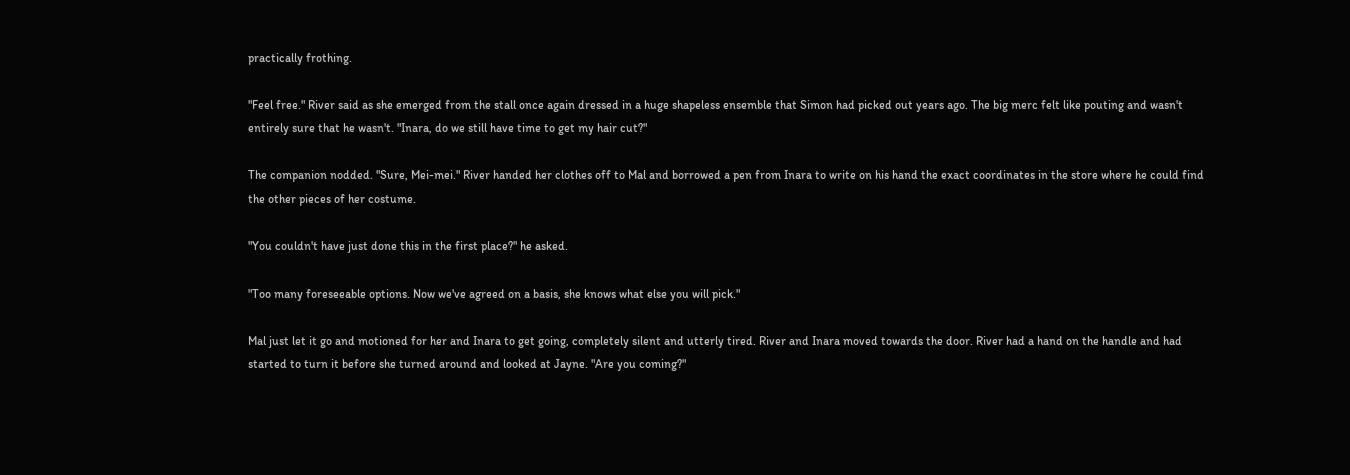practically frothing.

"Feel free." River said as she emerged from the stall once again dressed in a huge shapeless ensemble that Simon had picked out years ago. The big merc felt like pouting and wasn't entirely sure that he wasn't. "Inara, do we still have time to get my hair cut?"

The companion nodded. "Sure, Mei-mei." River handed her clothes off to Mal and borrowed a pen from Inara to write on his hand the exact coordinates in the store where he could find the other pieces of her costume.

"You couldn't have just done this in the first place?" he asked.

"Too many foreseeable options. Now we've agreed on a basis, she knows what else you will pick."

Mal just let it go and motioned for her and Inara to get going, completely silent and utterly tired. River and Inara moved towards the door. River had a hand on the handle and had started to turn it before she turned around and looked at Jayne. "Are you coming?"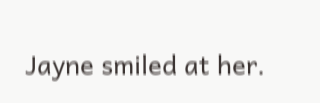Jayne smiled at her.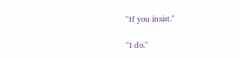"If you insist."

"I do."